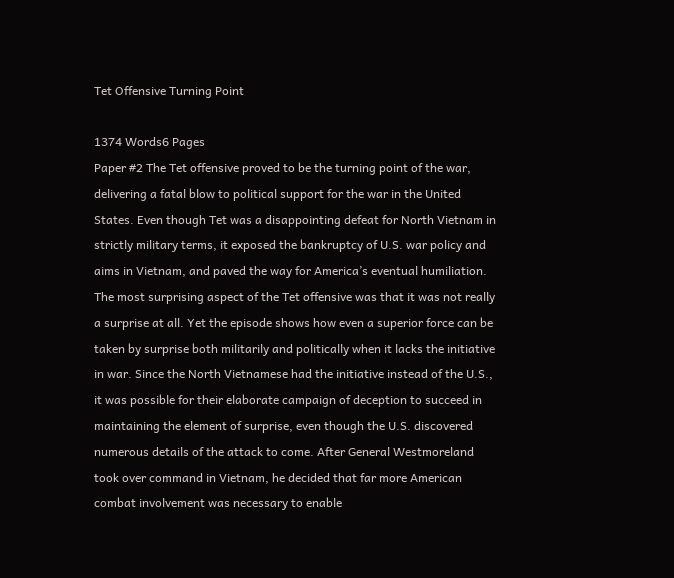Tet Offensive Turning Point

1374 Words6 Pages
Paper #2 The Tet offensive proved to be the turning point of the war, delivering a fatal blow to political support for the war in the United States. Even though Tet was a disappointing defeat for North Vietnam in strictly military terms, it exposed the bankruptcy of U.S. war policy and aims in Vietnam, and paved the way for America’s eventual humiliation. The most surprising aspect of the Tet offensive was that it was not really a surprise at all. Yet the episode shows how even a superior force can be taken by surprise both militarily and politically when it lacks the initiative in war. Since the North Vietnamese had the initiative instead of the U.S., it was possible for their elaborate campaign of deception to succeed in maintaining the element of surprise, even though the U.S. discovered numerous details of the attack to come. After General Westmoreland took over command in Vietnam, he decided that far more American combat involvement was necessary to enable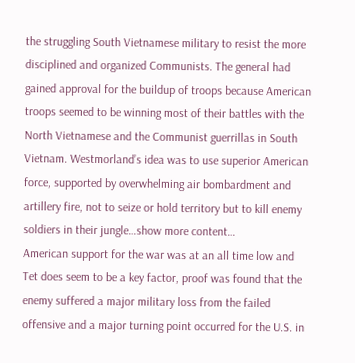the struggling South Vietnamese military to resist the more disciplined and organized Communists. The general had gained approval for the buildup of troops because American troops seemed to be winning most of their battles with the North Vietnamese and the Communist guerrillas in South Vietnam. Westmorland’s idea was to use superior American force, supported by overwhelming air bombardment and artillery fire, not to seize or hold territory but to kill enemy soldiers in their jungle…show more content…
American support for the war was at an all time low and Tet does seem to be a key factor, proof was found that the enemy suffered a major military loss from the failed offensive and a major turning point occurred for the U.S. in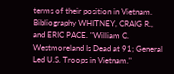terms of their position in Vietnam. Bibliography WHITNEY, CRAIG R., and ERIC PACE. "William C. Westmoreland Is Dead at 91; General Led U.S. Troops in Vietnam."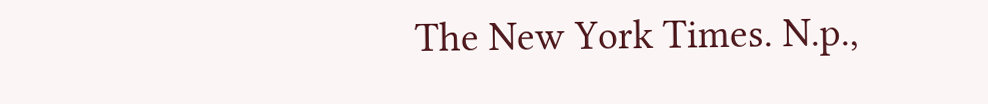The New York Times. N.p.,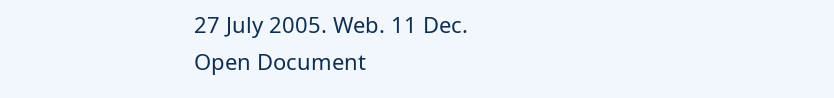27 July 2005. Web. 11 Dec.
Open Document